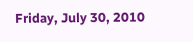Friday, July 30, 2010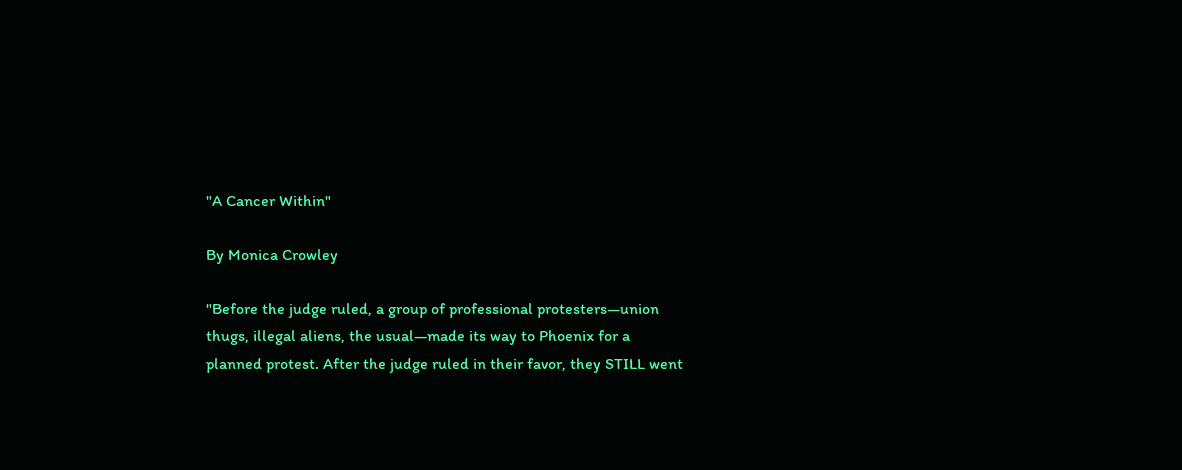"A Cancer Within"

By Monica Crowley

"Before the judge ruled, a group of professional protesters—union thugs, illegal aliens, the usual—made its way to Phoenix for a planned protest. After the judge ruled in their favor, they STILL went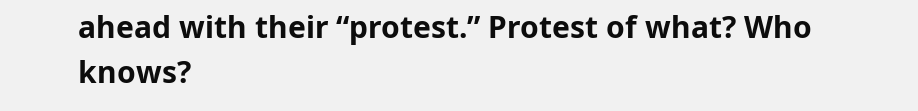ahead with their “protest.” Protest of what? Who knows?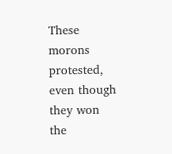These morons protested, even though they won the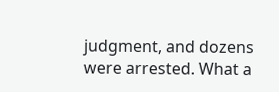judgment, and dozens were arrested. What a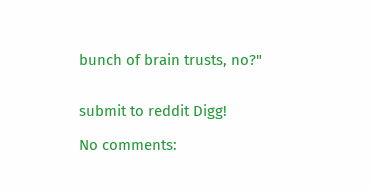bunch of brain trusts, no?"


submit to reddit Digg!

No comments: